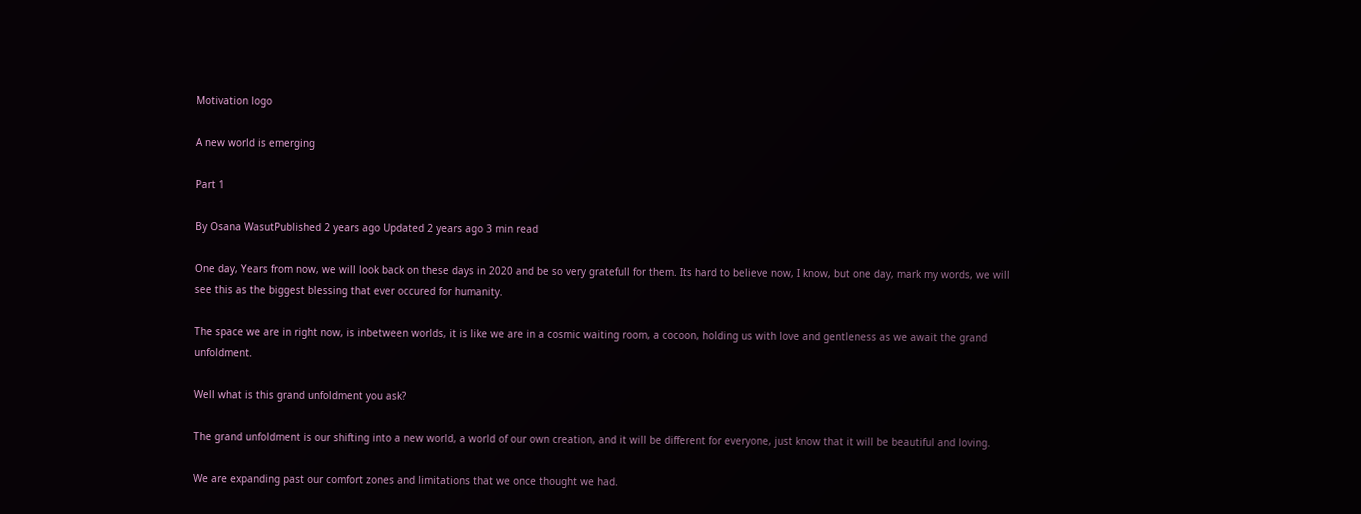Motivation logo

A new world is emerging

Part 1

By Osana WasutPublished 2 years ago Updated 2 years ago 3 min read

One day, Years from now, we will look back on these days in 2020 and be so very gratefull for them. Its hard to believe now, I know, but one day, mark my words, we will see this as the biggest blessing that ever occured for humanity.

The space we are in right now, is inbetween worlds, it is like we are in a cosmic waiting room, a cocoon, holding us with love and gentleness as we await the grand unfoldment.

Well what is this grand unfoldment you ask?

The grand unfoldment is our shifting into a new world, a world of our own creation, and it will be different for everyone, just know that it will be beautiful and loving.

We are expanding past our comfort zones and limitations that we once thought we had.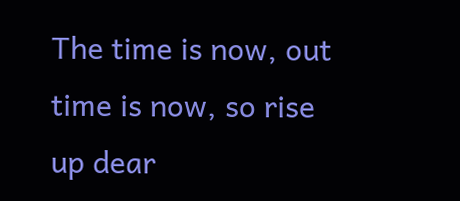The time is now, out time is now, so rise up dear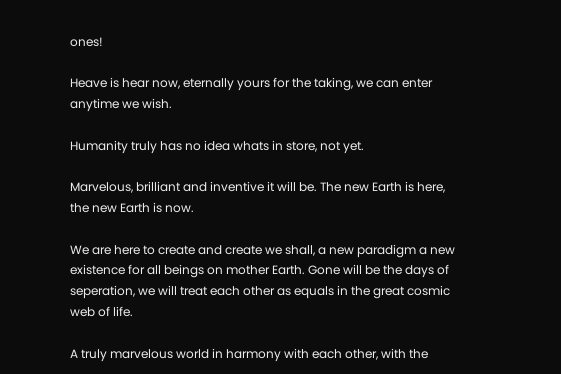ones!

Heave is hear now, eternally yours for the taking, we can enter anytime we wish.

Humanity truly has no idea whats in store, not yet.

Marvelous, brilliant and inventive it will be. The new Earth is here, the new Earth is now.

We are here to create and create we shall, a new paradigm a new existence for all beings on mother Earth. Gone will be the days of seperation, we will treat each other as equals in the great cosmic web of life.

A truly marvelous world in harmony with each other, with the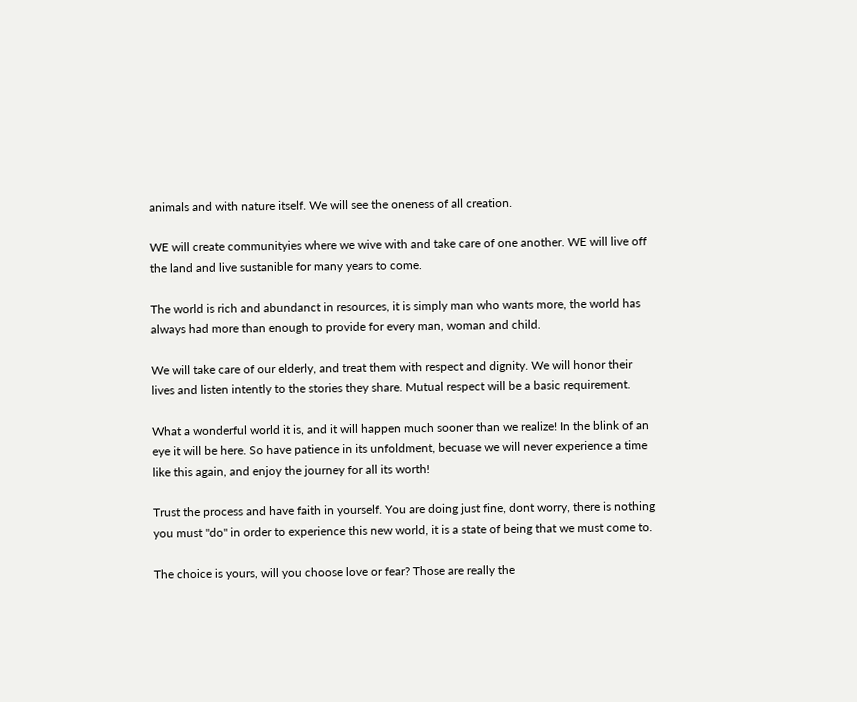animals and with nature itself. We will see the oneness of all creation.

WE will create communityies where we wive with and take care of one another. WE will live off the land and live sustanible for many years to come.

The world is rich and abundanct in resources, it is simply man who wants more, the world has always had more than enough to provide for every man, woman and child.

We will take care of our elderly, and treat them with respect and dignity. We will honor their lives and listen intently to the stories they share. Mutual respect will be a basic requirement.

What a wonderful world it is, and it will happen much sooner than we realize! In the blink of an eye it will be here. So have patience in its unfoldment, becuase we will never experience a time like this again, and enjoy the journey for all its worth!

Trust the process and have faith in yourself. You are doing just fine, dont worry, there is nothing you must "do" in order to experience this new world, it is a state of being that we must come to.

The choice is yours, will you choose love or fear? Those are really the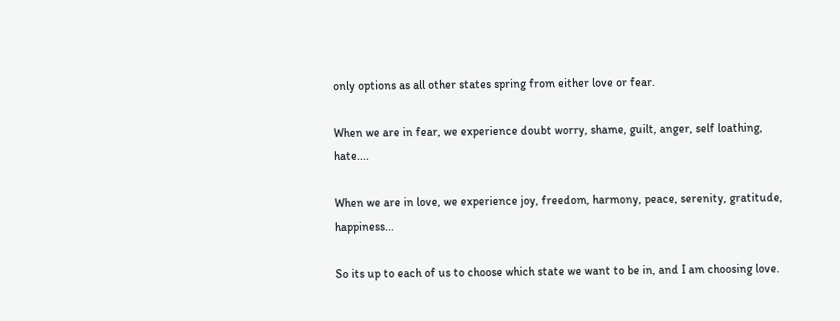only options as all other states spring from either love or fear.

When we are in fear, we experience doubt worry, shame, guilt, anger, self loathing, hate....

When we are in love, we experience joy, freedom, harmony, peace, serenity, gratitude, happiness...

So its up to each of us to choose which state we want to be in, and I am choosing love.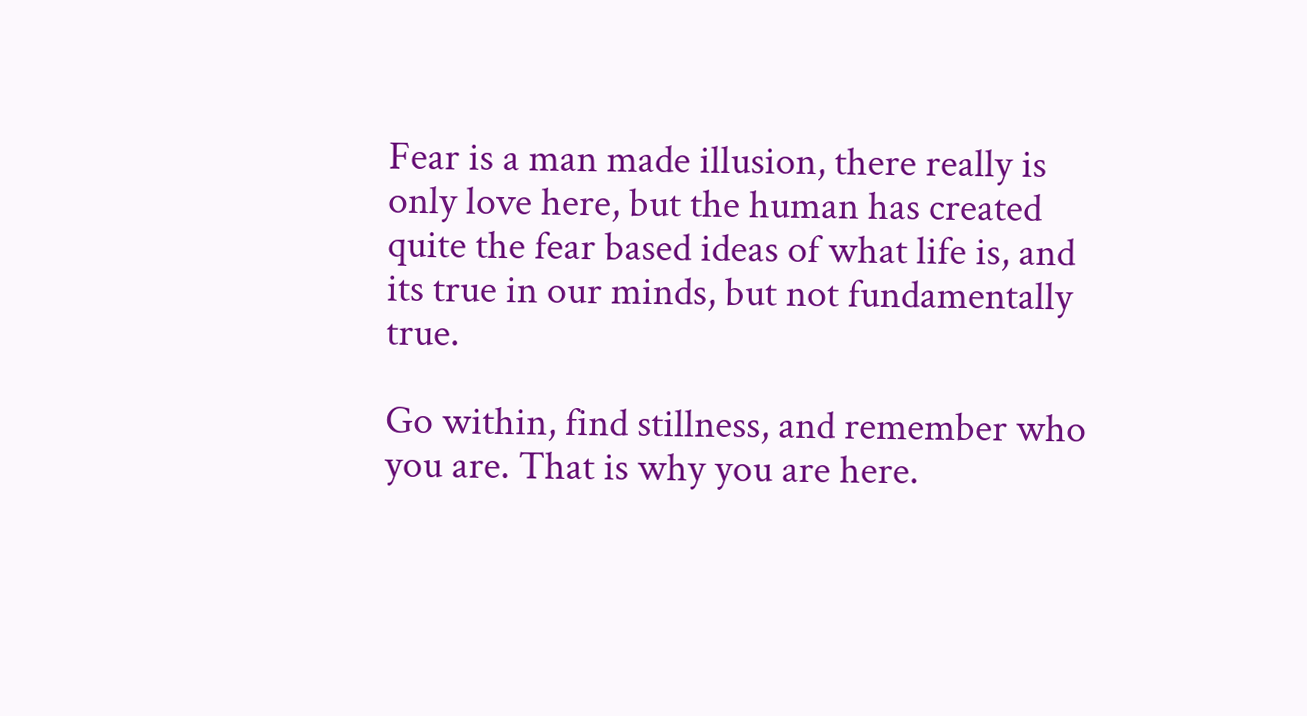Fear is a man made illusion, there really is only love here, but the human has created quite the fear based ideas of what life is, and its true in our minds, but not fundamentally true.

Go within, find stillness, and remember who you are. That is why you are here.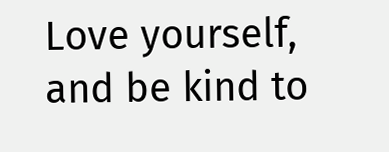Love yourself, and be kind to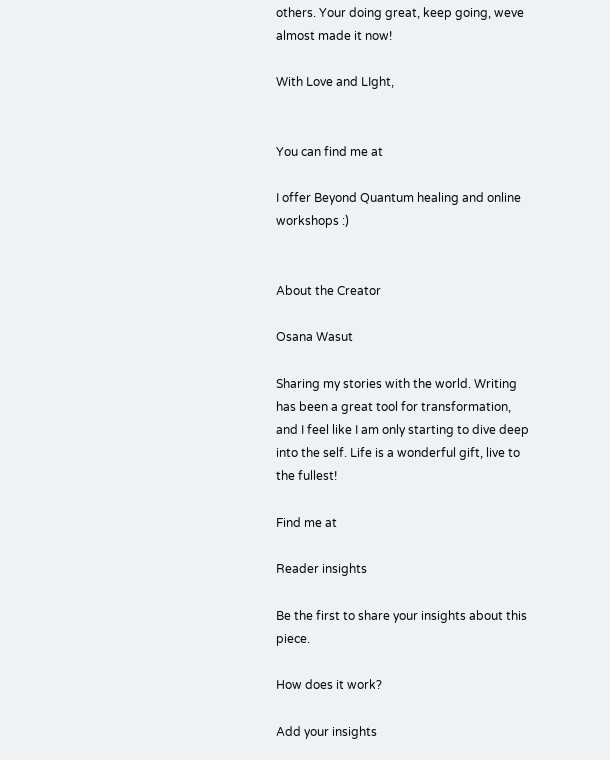others. Your doing great, keep going, weve almost made it now!

With Love and LIght,


You can find me at

I offer Beyond Quantum healing and online workshops :)


About the Creator

Osana Wasut

Sharing my stories with the world. Writing has been a great tool for transformation, and I feel like I am only starting to dive deep into the self. Life is a wonderful gift, live to the fullest!

Find me at

Reader insights

Be the first to share your insights about this piece.

How does it work?

Add your insights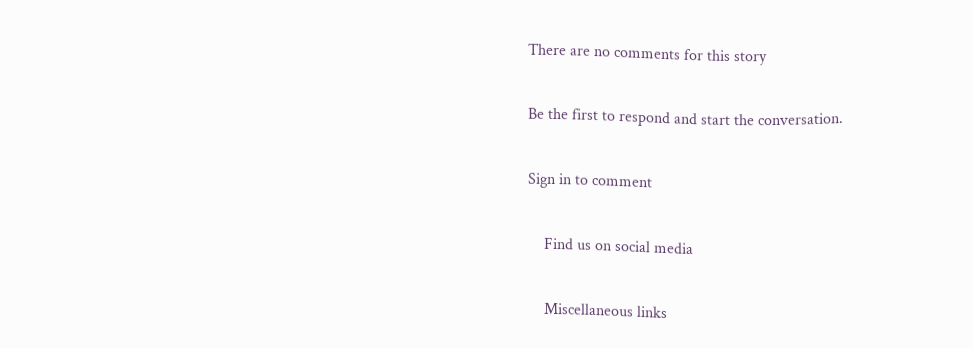There are no comments for this story

Be the first to respond and start the conversation.

Sign in to comment

    Find us on social media

    Miscellaneous links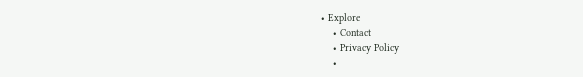• Explore
    • Contact
    • Privacy Policy
    •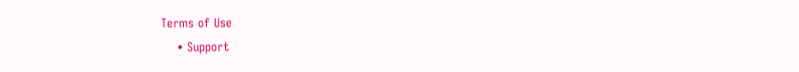Terms of Use
    • Support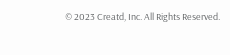© 2023 Creatd, Inc. All Rights Reserved.